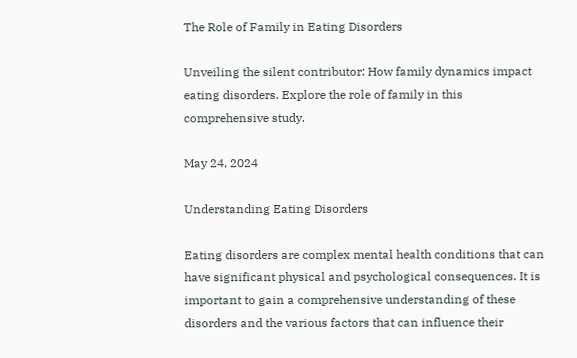The Role of Family in Eating Disorders

Unveiling the silent contributor: How family dynamics impact eating disorders. Explore the role of family in this comprehensive study.

May 24, 2024

Understanding Eating Disorders

Eating disorders are complex mental health conditions that can have significant physical and psychological consequences. It is important to gain a comprehensive understanding of these disorders and the various factors that can influence their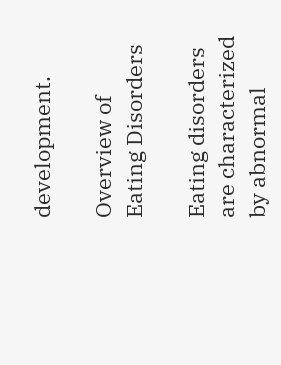development.

Overview of Eating Disorders

Eating disorders are characterized by abnormal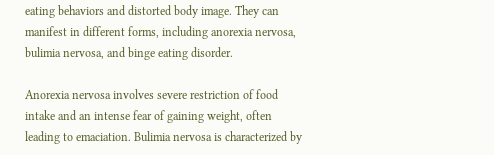eating behaviors and distorted body image. They can manifest in different forms, including anorexia nervosa, bulimia nervosa, and binge eating disorder.

Anorexia nervosa involves severe restriction of food intake and an intense fear of gaining weight, often leading to emaciation. Bulimia nervosa is characterized by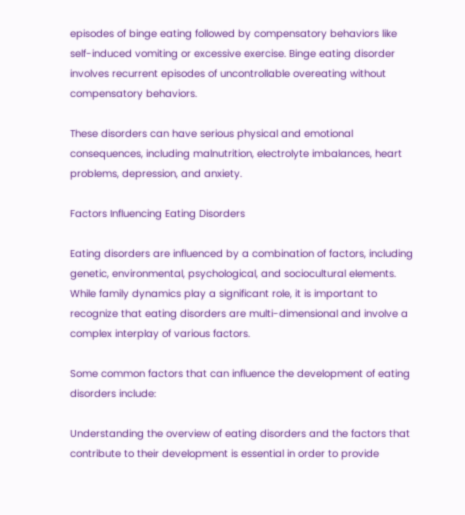episodes of binge eating followed by compensatory behaviors like self-induced vomiting or excessive exercise. Binge eating disorder involves recurrent episodes of uncontrollable overeating without compensatory behaviors.

These disorders can have serious physical and emotional consequences, including malnutrition, electrolyte imbalances, heart problems, depression, and anxiety.

Factors Influencing Eating Disorders

Eating disorders are influenced by a combination of factors, including genetic, environmental, psychological, and sociocultural elements. While family dynamics play a significant role, it is important to recognize that eating disorders are multi-dimensional and involve a complex interplay of various factors.

Some common factors that can influence the development of eating disorders include:

Understanding the overview of eating disorders and the factors that contribute to their development is essential in order to provide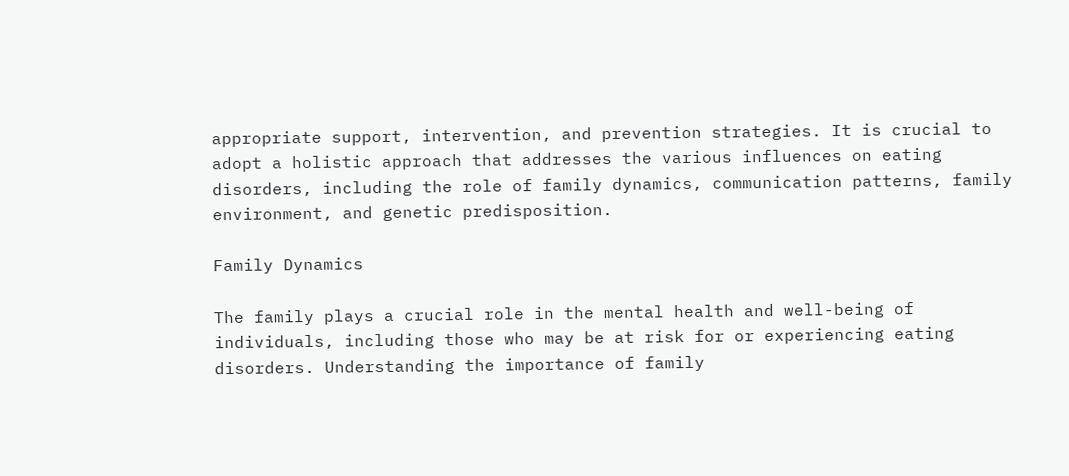appropriate support, intervention, and prevention strategies. It is crucial to adopt a holistic approach that addresses the various influences on eating disorders, including the role of family dynamics, communication patterns, family environment, and genetic predisposition.

Family Dynamics

The family plays a crucial role in the mental health and well-being of individuals, including those who may be at risk for or experiencing eating disorders. Understanding the importance of family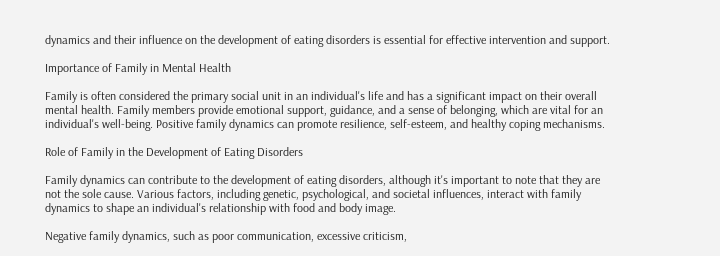dynamics and their influence on the development of eating disorders is essential for effective intervention and support.

Importance of Family in Mental Health

Family is often considered the primary social unit in an individual's life and has a significant impact on their overall mental health. Family members provide emotional support, guidance, and a sense of belonging, which are vital for an individual's well-being. Positive family dynamics can promote resilience, self-esteem, and healthy coping mechanisms.

Role of Family in the Development of Eating Disorders

Family dynamics can contribute to the development of eating disorders, although it's important to note that they are not the sole cause. Various factors, including genetic, psychological, and societal influences, interact with family dynamics to shape an individual's relationship with food and body image.

Negative family dynamics, such as poor communication, excessive criticism,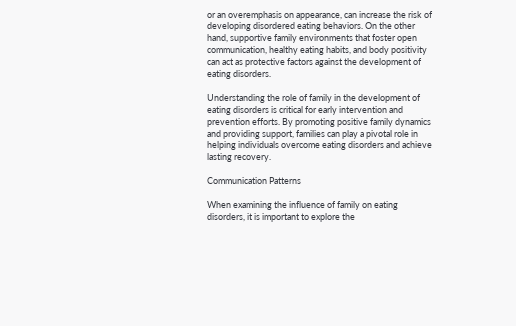or an overemphasis on appearance, can increase the risk of developing disordered eating behaviors. On the other hand, supportive family environments that foster open communication, healthy eating habits, and body positivity can act as protective factors against the development of eating disorders.

Understanding the role of family in the development of eating disorders is critical for early intervention and prevention efforts. By promoting positive family dynamics and providing support, families can play a pivotal role in helping individuals overcome eating disorders and achieve lasting recovery.

Communication Patterns

When examining the influence of family on eating disorders, it is important to explore the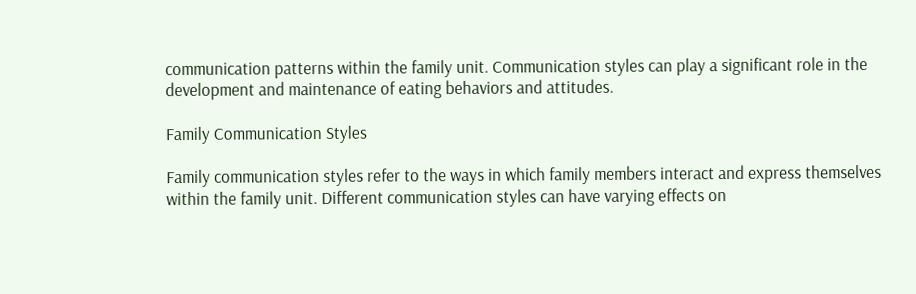communication patterns within the family unit. Communication styles can play a significant role in the development and maintenance of eating behaviors and attitudes.

Family Communication Styles

Family communication styles refer to the ways in which family members interact and express themselves within the family unit. Different communication styles can have varying effects on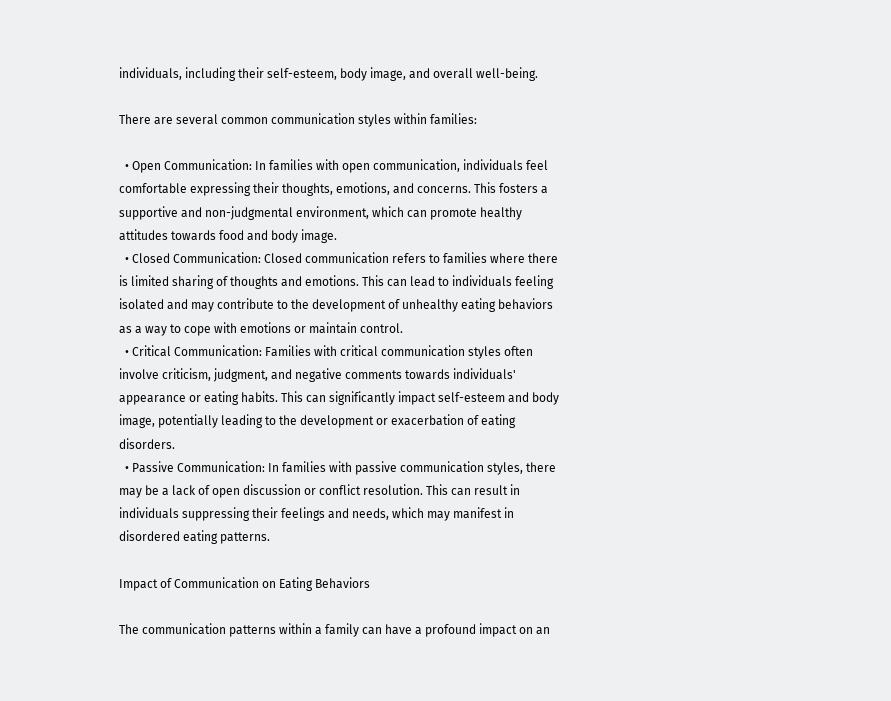individuals, including their self-esteem, body image, and overall well-being.

There are several common communication styles within families:

  • Open Communication: In families with open communication, individuals feel comfortable expressing their thoughts, emotions, and concerns. This fosters a supportive and non-judgmental environment, which can promote healthy attitudes towards food and body image.
  • Closed Communication: Closed communication refers to families where there is limited sharing of thoughts and emotions. This can lead to individuals feeling isolated and may contribute to the development of unhealthy eating behaviors as a way to cope with emotions or maintain control.
  • Critical Communication: Families with critical communication styles often involve criticism, judgment, and negative comments towards individuals' appearance or eating habits. This can significantly impact self-esteem and body image, potentially leading to the development or exacerbation of eating disorders.
  • Passive Communication: In families with passive communication styles, there may be a lack of open discussion or conflict resolution. This can result in individuals suppressing their feelings and needs, which may manifest in disordered eating patterns.

Impact of Communication on Eating Behaviors

The communication patterns within a family can have a profound impact on an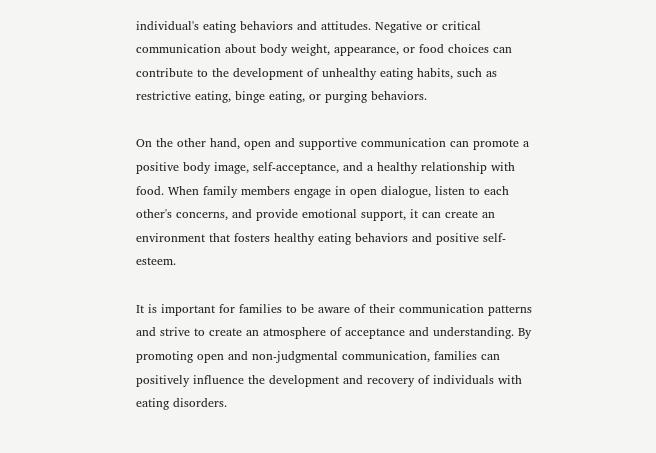individual's eating behaviors and attitudes. Negative or critical communication about body weight, appearance, or food choices can contribute to the development of unhealthy eating habits, such as restrictive eating, binge eating, or purging behaviors.

On the other hand, open and supportive communication can promote a positive body image, self-acceptance, and a healthy relationship with food. When family members engage in open dialogue, listen to each other's concerns, and provide emotional support, it can create an environment that fosters healthy eating behaviors and positive self-esteem.

It is important for families to be aware of their communication patterns and strive to create an atmosphere of acceptance and understanding. By promoting open and non-judgmental communication, families can positively influence the development and recovery of individuals with eating disorders.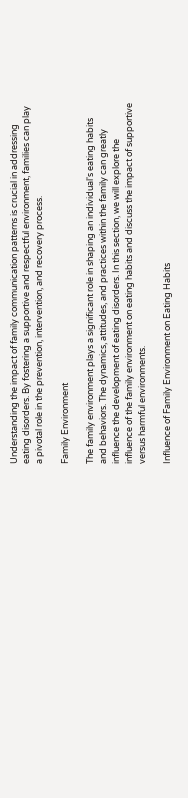Understanding the impact of family communication patterns is crucial in addressing eating disorders. By fostering a supportive and respectful environment, families can play a pivotal role in the prevention, intervention, and recovery process.

Family Environment

The family environment plays a significant role in shaping an individual's eating habits and behaviors. The dynamics, attitudes, and practices within the family can greatly influence the development of eating disorders. In this section, we will explore the influence of the family environment on eating habits and discuss the impact of supportive versus harmful environments.

Influence of Family Environment on Eating Habits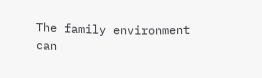The family environment can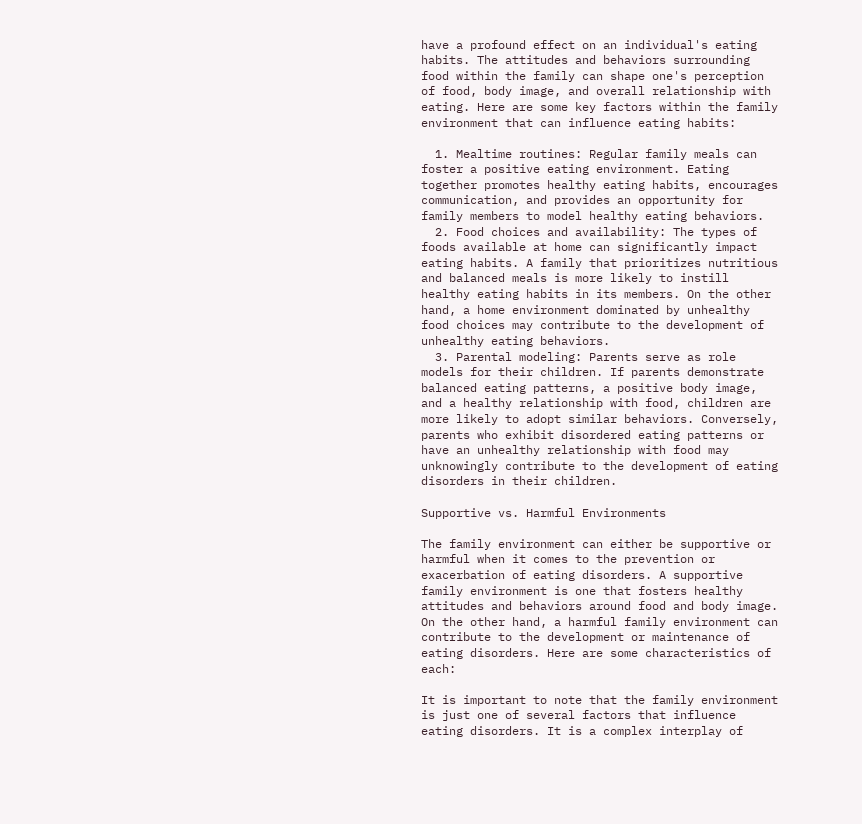have a profound effect on an individual's eating habits. The attitudes and behaviors surrounding food within the family can shape one's perception of food, body image, and overall relationship with eating. Here are some key factors within the family environment that can influence eating habits:

  1. Mealtime routines: Regular family meals can foster a positive eating environment. Eating together promotes healthy eating habits, encourages communication, and provides an opportunity for family members to model healthy eating behaviors.
  2. Food choices and availability: The types of foods available at home can significantly impact eating habits. A family that prioritizes nutritious and balanced meals is more likely to instill healthy eating habits in its members. On the other hand, a home environment dominated by unhealthy food choices may contribute to the development of unhealthy eating behaviors.
  3. Parental modeling: Parents serve as role models for their children. If parents demonstrate balanced eating patterns, a positive body image, and a healthy relationship with food, children are more likely to adopt similar behaviors. Conversely, parents who exhibit disordered eating patterns or have an unhealthy relationship with food may unknowingly contribute to the development of eating disorders in their children.

Supportive vs. Harmful Environments

The family environment can either be supportive or harmful when it comes to the prevention or exacerbation of eating disorders. A supportive family environment is one that fosters healthy attitudes and behaviors around food and body image. On the other hand, a harmful family environment can contribute to the development or maintenance of eating disorders. Here are some characteristics of each:

It is important to note that the family environment is just one of several factors that influence eating disorders. It is a complex interplay of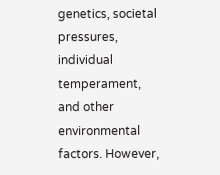genetics, societal pressures, individual temperament, and other environmental factors. However,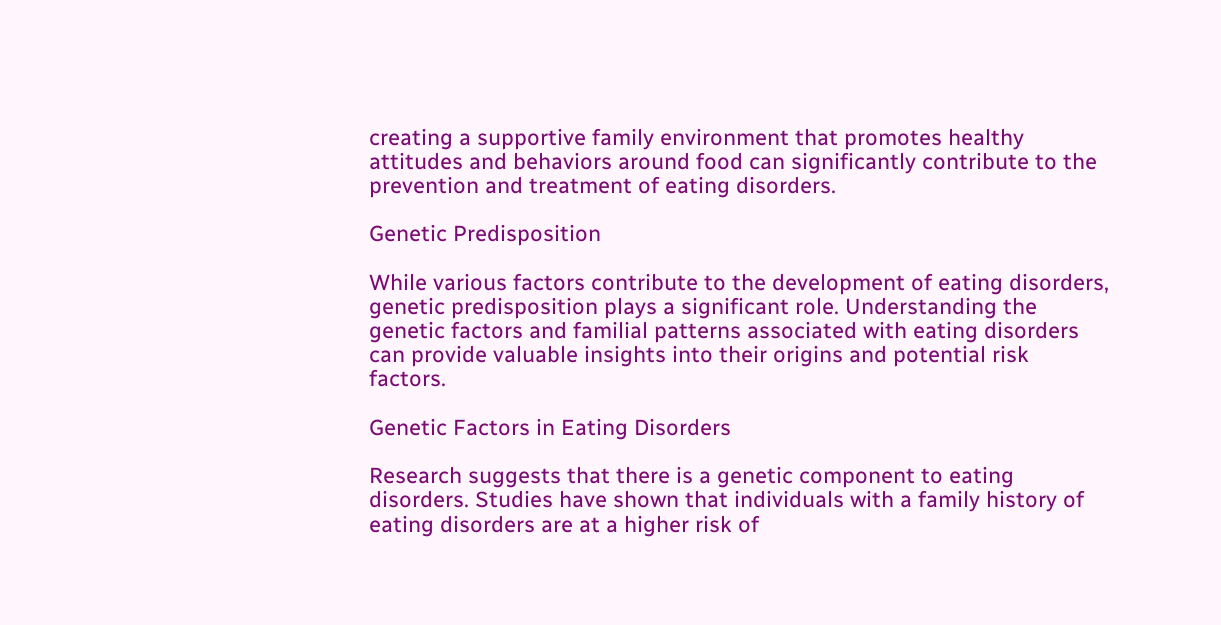creating a supportive family environment that promotes healthy attitudes and behaviors around food can significantly contribute to the prevention and treatment of eating disorders.

Genetic Predisposition

While various factors contribute to the development of eating disorders, genetic predisposition plays a significant role. Understanding the genetic factors and familial patterns associated with eating disorders can provide valuable insights into their origins and potential risk factors.

Genetic Factors in Eating Disorders

Research suggests that there is a genetic component to eating disorders. Studies have shown that individuals with a family history of eating disorders are at a higher risk of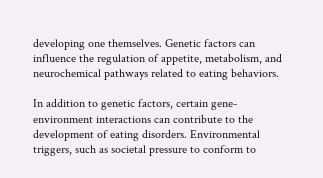developing one themselves. Genetic factors can influence the regulation of appetite, metabolism, and neurochemical pathways related to eating behaviors.

In addition to genetic factors, certain gene-environment interactions can contribute to the development of eating disorders. Environmental triggers, such as societal pressure to conform to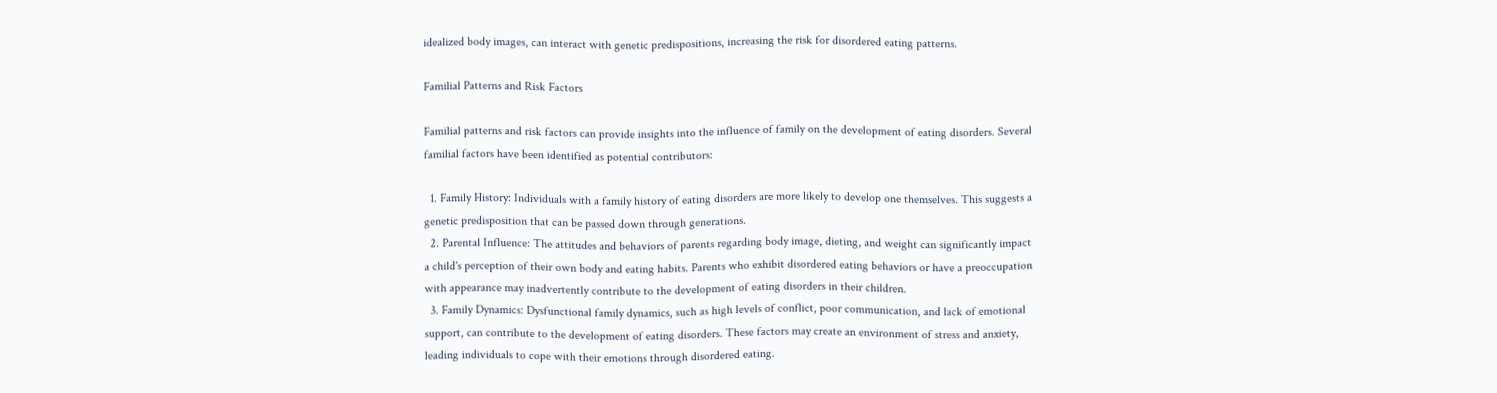idealized body images, can interact with genetic predispositions, increasing the risk for disordered eating patterns.

Familial Patterns and Risk Factors

Familial patterns and risk factors can provide insights into the influence of family on the development of eating disorders. Several familial factors have been identified as potential contributors:

  1. Family History: Individuals with a family history of eating disorders are more likely to develop one themselves. This suggests a genetic predisposition that can be passed down through generations.
  2. Parental Influence: The attitudes and behaviors of parents regarding body image, dieting, and weight can significantly impact a child's perception of their own body and eating habits. Parents who exhibit disordered eating behaviors or have a preoccupation with appearance may inadvertently contribute to the development of eating disorders in their children.
  3. Family Dynamics: Dysfunctional family dynamics, such as high levels of conflict, poor communication, and lack of emotional support, can contribute to the development of eating disorders. These factors may create an environment of stress and anxiety, leading individuals to cope with their emotions through disordered eating.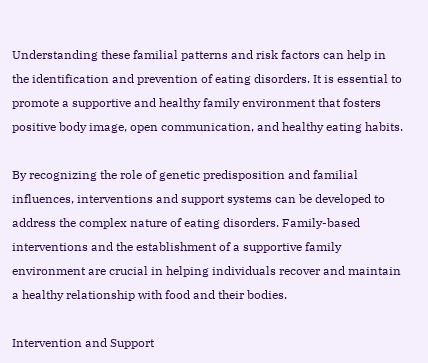Understanding these familial patterns and risk factors can help in the identification and prevention of eating disorders. It is essential to promote a supportive and healthy family environment that fosters positive body image, open communication, and healthy eating habits.

By recognizing the role of genetic predisposition and familial influences, interventions and support systems can be developed to address the complex nature of eating disorders. Family-based interventions and the establishment of a supportive family environment are crucial in helping individuals recover and maintain a healthy relationship with food and their bodies.

Intervention and Support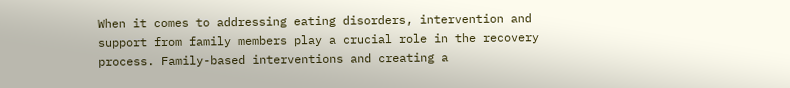When it comes to addressing eating disorders, intervention and support from family members play a crucial role in the recovery process. Family-based interventions and creating a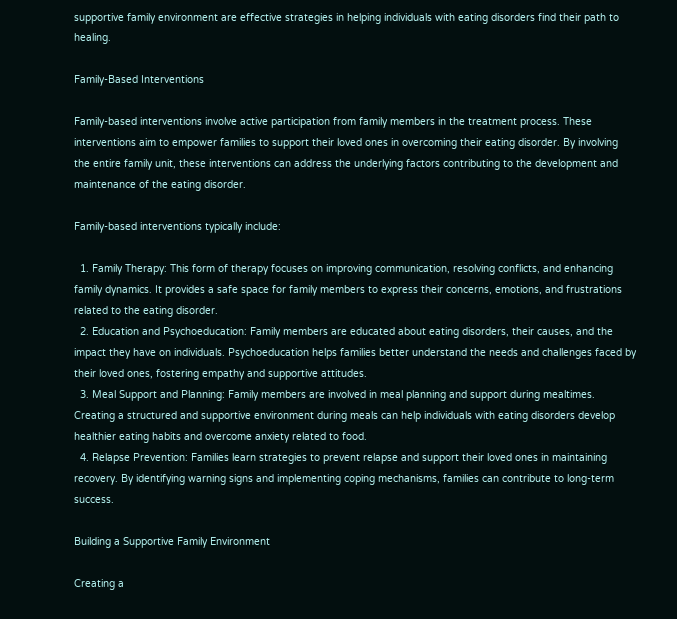supportive family environment are effective strategies in helping individuals with eating disorders find their path to healing.

Family-Based Interventions

Family-based interventions involve active participation from family members in the treatment process. These interventions aim to empower families to support their loved ones in overcoming their eating disorder. By involving the entire family unit, these interventions can address the underlying factors contributing to the development and maintenance of the eating disorder.

Family-based interventions typically include:

  1. Family Therapy: This form of therapy focuses on improving communication, resolving conflicts, and enhancing family dynamics. It provides a safe space for family members to express their concerns, emotions, and frustrations related to the eating disorder.
  2. Education and Psychoeducation: Family members are educated about eating disorders, their causes, and the impact they have on individuals. Psychoeducation helps families better understand the needs and challenges faced by their loved ones, fostering empathy and supportive attitudes.
  3. Meal Support and Planning: Family members are involved in meal planning and support during mealtimes. Creating a structured and supportive environment during meals can help individuals with eating disorders develop healthier eating habits and overcome anxiety related to food.
  4. Relapse Prevention: Families learn strategies to prevent relapse and support their loved ones in maintaining recovery. By identifying warning signs and implementing coping mechanisms, families can contribute to long-term success.

Building a Supportive Family Environment

Creating a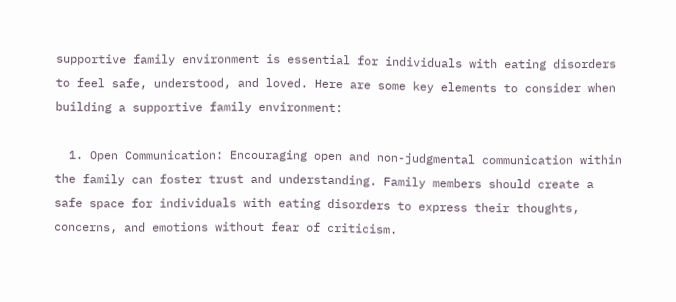supportive family environment is essential for individuals with eating disorders to feel safe, understood, and loved. Here are some key elements to consider when building a supportive family environment:

  1. Open Communication: Encouraging open and non-judgmental communication within the family can foster trust and understanding. Family members should create a safe space for individuals with eating disorders to express their thoughts, concerns, and emotions without fear of criticism.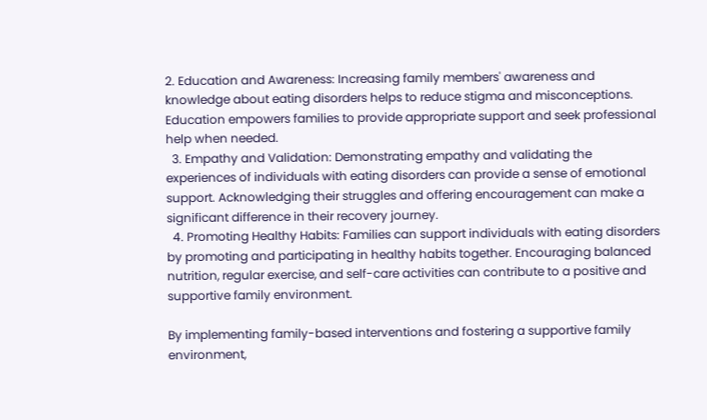2. Education and Awareness: Increasing family members' awareness and knowledge about eating disorders helps to reduce stigma and misconceptions. Education empowers families to provide appropriate support and seek professional help when needed.
  3. Empathy and Validation: Demonstrating empathy and validating the experiences of individuals with eating disorders can provide a sense of emotional support. Acknowledging their struggles and offering encouragement can make a significant difference in their recovery journey.
  4. Promoting Healthy Habits: Families can support individuals with eating disorders by promoting and participating in healthy habits together. Encouraging balanced nutrition, regular exercise, and self-care activities can contribute to a positive and supportive family environment.

By implementing family-based interventions and fostering a supportive family environment,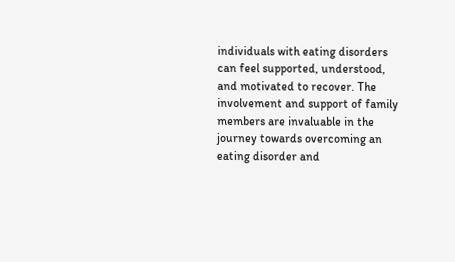individuals with eating disorders can feel supported, understood, and motivated to recover. The involvement and support of family members are invaluable in the journey towards overcoming an eating disorder and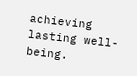achieving lasting well-being.